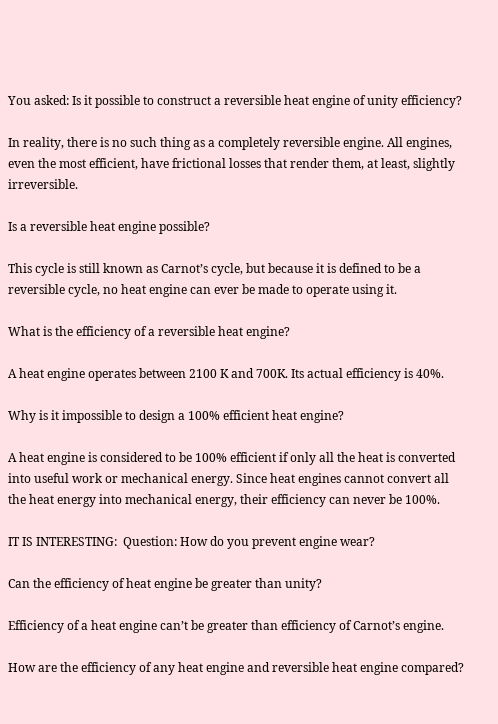You asked: Is it possible to construct a reversible heat engine of unity efficiency?

In reality, there is no such thing as a completely reversible engine. All engines, even the most efficient, have frictional losses that render them, at least, slightly irreversible.

Is a reversible heat engine possible?

This cycle is still known as Carnot’s cycle, but because it is defined to be a reversible cycle, no heat engine can ever be made to operate using it.

What is the efficiency of a reversible heat engine?

A heat engine operates between 2100 K and 700K. Its actual efficiency is 40%.

Why is it impossible to design a 100% efficient heat engine?

A heat engine is considered to be 100% efficient if only all the heat is converted into useful work or mechanical energy. Since heat engines cannot convert all the heat energy into mechanical energy, their efficiency can never be 100%.

IT IS INTERESTING:  Question: How do you prevent engine wear?

Can the efficiency of heat engine be greater than unity?

Efficiency of a heat engine can’t be greater than efficiency of Carnot’s engine.

How are the efficiency of any heat engine and reversible heat engine compared?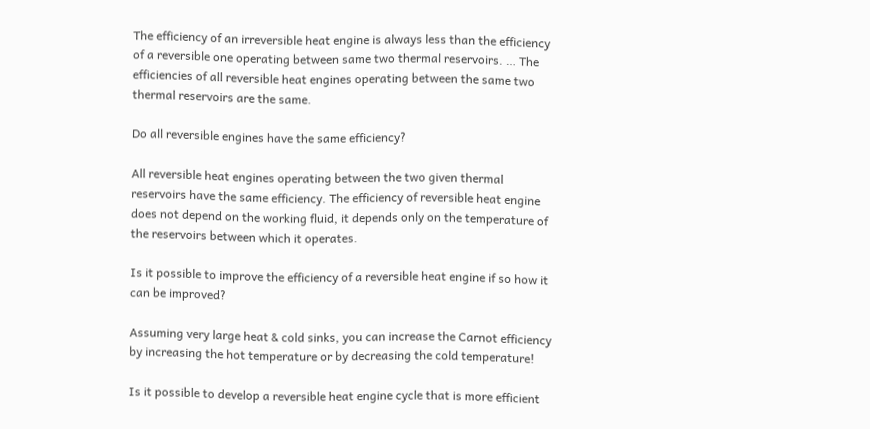The efficiency of an irreversible heat engine is always less than the efficiency of a reversible one operating between same two thermal reservoirs. … The efficiencies of all reversible heat engines operating between the same two thermal reservoirs are the same.

Do all reversible engines have the same efficiency?

All reversible heat engines operating between the two given thermal reservoirs have the same efficiency. The efficiency of reversible heat engine does not depend on the working fluid, it depends only on the temperature of the reservoirs between which it operates.

Is it possible to improve the efficiency of a reversible heat engine if so how it can be improved?

Assuming very large heat & cold sinks, you can increase the Carnot efficiency by increasing the hot temperature or by decreasing the cold temperature!

Is it possible to develop a reversible heat engine cycle that is more efficient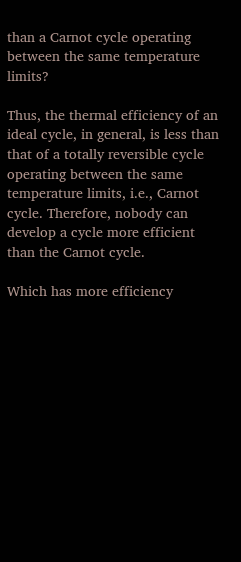than a Carnot cycle operating between the same temperature limits?

Thus, the thermal efficiency of an ideal cycle, in general, is less than that of a totally reversible cycle operating between the same temperature limits, i.e., Carnot cycle. Therefore, nobody can develop a cycle more efficient than the Carnot cycle.

Which has more efficiency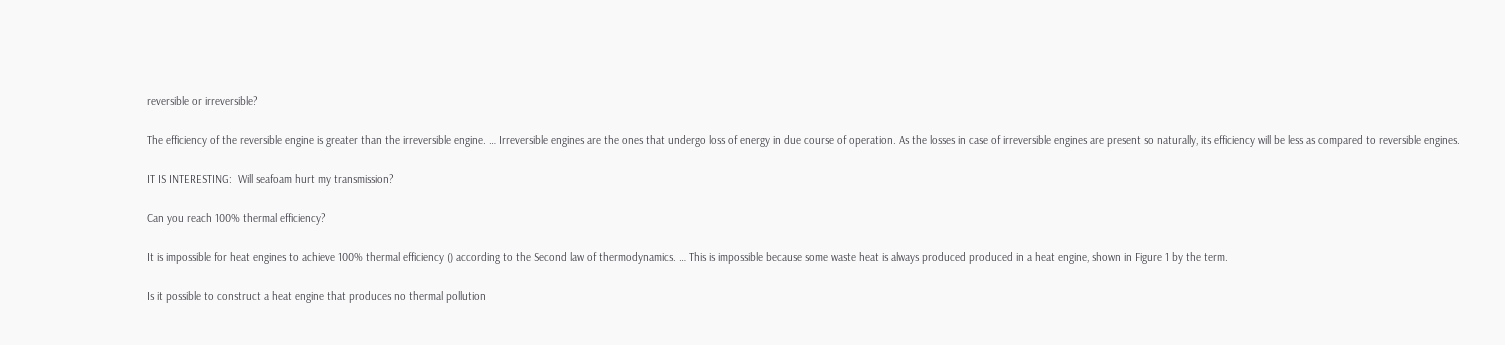reversible or irreversible?

The efficiency of the reversible engine is greater than the irreversible engine. … Irreversible engines are the ones that undergo loss of energy in due course of operation. As the losses in case of irreversible engines are present so naturally, its efficiency will be less as compared to reversible engines.

IT IS INTERESTING:  Will seafoam hurt my transmission?

Can you reach 100% thermal efficiency?

It is impossible for heat engines to achieve 100% thermal efficiency () according to the Second law of thermodynamics. … This is impossible because some waste heat is always produced produced in a heat engine, shown in Figure 1 by the term.

Is it possible to construct a heat engine that produces no thermal pollution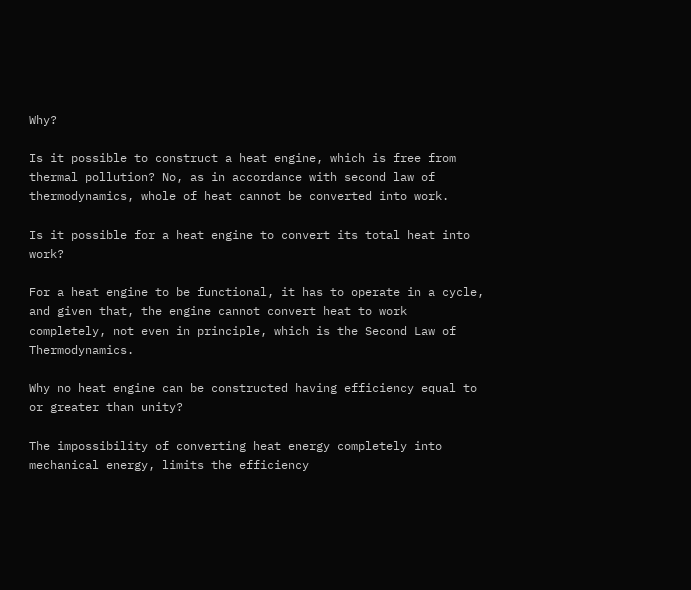Why?

Is it possible to construct a heat engine, which is free from thermal pollution? No, as in accordance with second law of thermodynamics, whole of heat cannot be converted into work.

Is it possible for a heat engine to convert its total heat into work?

For a heat engine to be functional, it has to operate in a cycle, and given that, the engine cannot convert heat to work completely, not even in principle, which is the Second Law of Thermodynamics.

Why no heat engine can be constructed having efficiency equal to or greater than unity?

The impossibility of converting heat energy completely into mechanical energy, limits the efficiency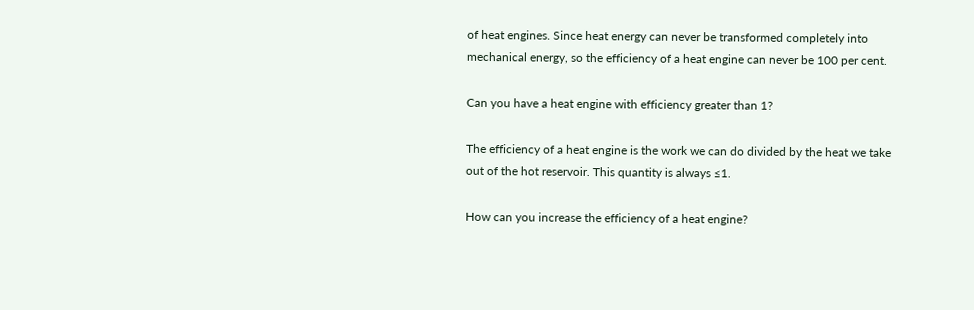of heat engines. Since heat energy can never be transformed completely into mechanical energy, so the efficiency of a heat engine can never be 100 per cent.

Can you have a heat engine with efficiency greater than 1?

The efficiency of a heat engine is the work we can do divided by the heat we take out of the hot reservoir. This quantity is always ≤1.

How can you increase the efficiency of a heat engine?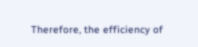Therefore, the efficiency of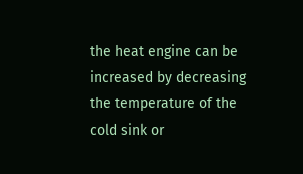the heat engine can be increased by decreasing the temperature of the cold sink or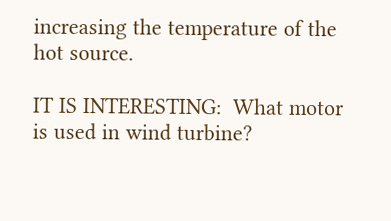increasing the temperature of the hot source.

IT IS INTERESTING:  What motor is used in wind turbine?